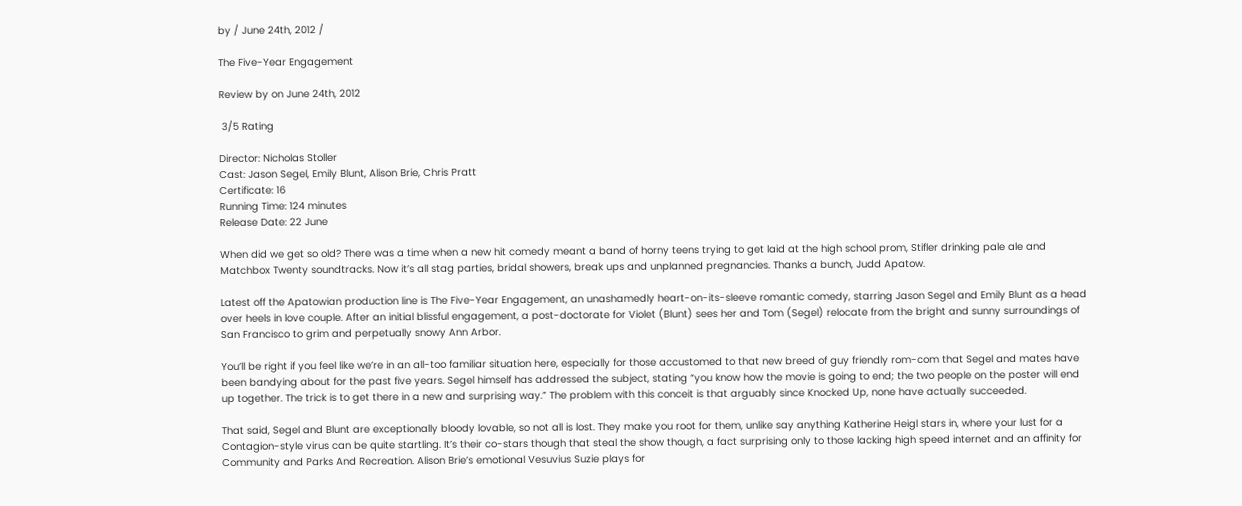by / June 24th, 2012 /

The Five-Year Engagement

Review by on June 24th, 2012

 3/5 Rating

Director: Nicholas Stoller
Cast: Jason Segel, Emily Blunt, Alison Brie, Chris Pratt
Certificate: 16
Running Time: 124 minutes
Release Date: 22 June

When did we get so old? There was a time when a new hit comedy meant a band of horny teens trying to get laid at the high school prom, Stifler drinking pale ale and Matchbox Twenty soundtracks. Now it’s all stag parties, bridal showers, break ups and unplanned pregnancies. Thanks a bunch, Judd Apatow.

Latest off the Apatowian production line is The Five-Year Engagement, an unashamedly heart-on-its-sleeve romantic comedy, starring Jason Segel and Emily Blunt as a head over heels in love couple. After an initial blissful engagement, a post-doctorate for Violet (Blunt) sees her and Tom (Segel) relocate from the bright and sunny surroundings of San Francisco to grim and perpetually snowy Ann Arbor.

You’ll be right if you feel like we’re in an all-too familiar situation here, especially for those accustomed to that new breed of guy friendly rom-com that Segel and mates have been bandying about for the past five years. Segel himself has addressed the subject, stating “you know how the movie is going to end; the two people on the poster will end up together. The trick is to get there in a new and surprising way.” The problem with this conceit is that arguably since Knocked Up, none have actually succeeded.

That said, Segel and Blunt are exceptionally bloody lovable, so not all is lost. They make you root for them, unlike say anything Katherine Heigl stars in, where your lust for a Contagion-style virus can be quite startling. It’s their co-stars though that steal the show though, a fact surprising only to those lacking high speed internet and an affinity for Community and Parks And Recreation. Alison Brie’s emotional Vesuvius Suzie plays for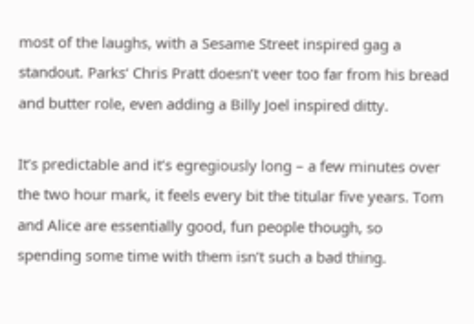most of the laughs, with a Sesame Street inspired gag a standout. Parks‘ Chris Pratt doesn’t veer too far from his bread and butter role, even adding a Billy Joel inspired ditty.

It’s predictable and it’s egregiously long – a few minutes over the two hour mark, it feels every bit the titular five years. Tom and Alice are essentially good, fun people though, so spending some time with them isn’t such a bad thing.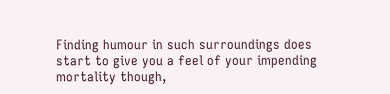Finding humour in such surroundings does start to give you a feel of your impending mortality though,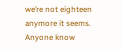we’re not eighteen anymore it seems. Anyone know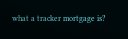what a tracker mortgage is?